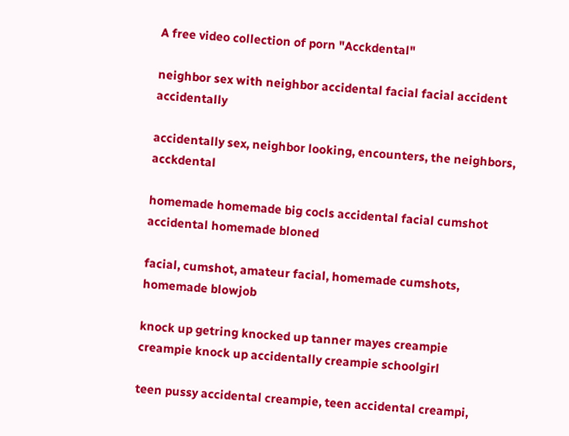A free video collection of porn "Acckdental"

neighbor sex with neighbor accidental facial facial accident accidentally

accidentally sex, neighbor looking, encounters, the neighbors, acckdental

homemade homemade big cocls accidental facial cumshot accidental homemade bloned

facial, cumshot, amateur facial, homemade cumshots, homemade blowjob

knock up getring knocked up tanner mayes creampie creampie knock up accidentally creampie schoolgirl

teen pussy accidental creampie, teen accidental creampi,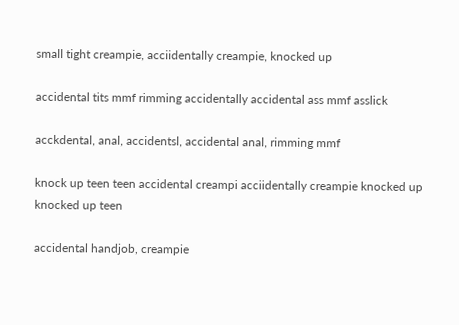small tight creampie, acciidentally creampie, knocked up

accidental tits mmf rimming accidentally accidental ass mmf asslick

acckdental, anal, accidentsl, accidental anal, rimming mmf

knock up teen teen accidental creampi acciidentally creampie knocked up knocked up teen

accidental handjob, creampie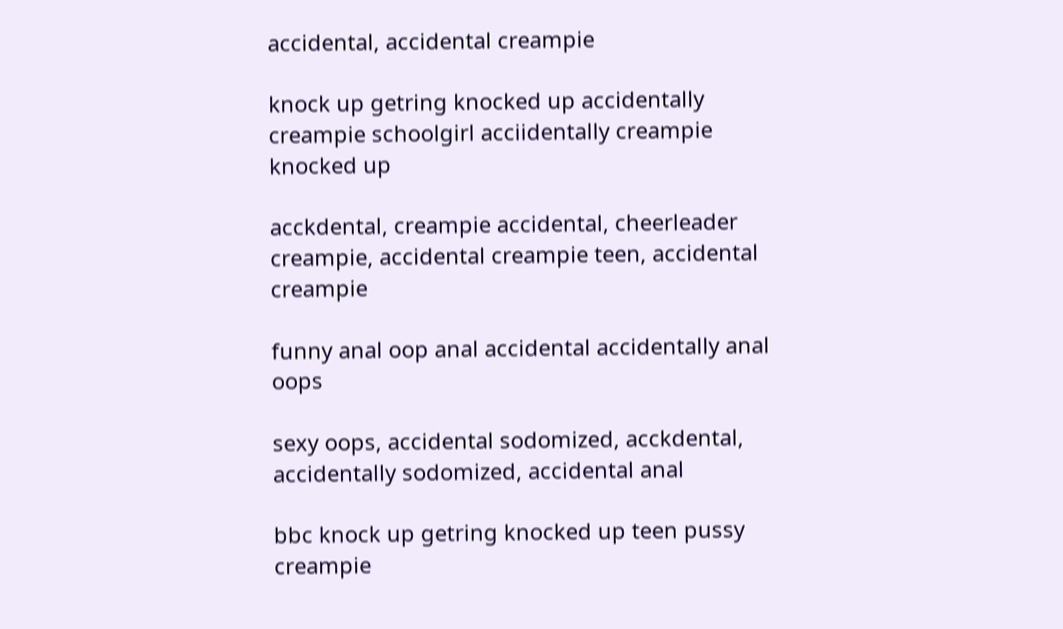accidental, accidental creampie

knock up getring knocked up accidentally creampie schoolgirl acciidentally creampie knocked up

acckdental, creampie accidental, cheerleader creampie, accidental creampie teen, accidental creampie

funny anal oop anal accidental accidentally anal oops

sexy oops, accidental sodomized, acckdental, accidentally sodomized, accidental anal

bbc knock up getring knocked up teen pussy creampie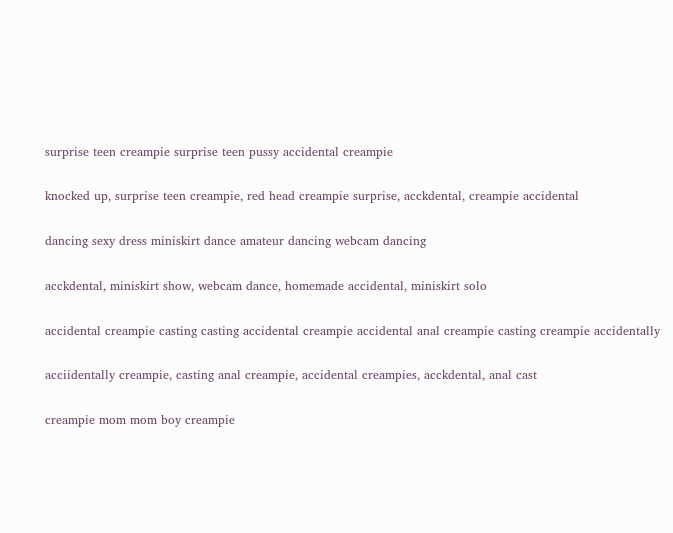surprise teen creampie surprise teen pussy accidental creampie

knocked up, surprise teen creampie, red head creampie surprise, acckdental, creampie accidental

dancing sexy dress miniskirt dance amateur dancing webcam dancing

acckdental, miniskirt show, webcam dance, homemade accidental, miniskirt solo

accidental creampie casting casting accidental creampie accidental anal creampie casting creampie accidentally

acciidentally creampie, casting anal creampie, accidental creampies, acckdental, anal cast

creampie mom mom boy creampie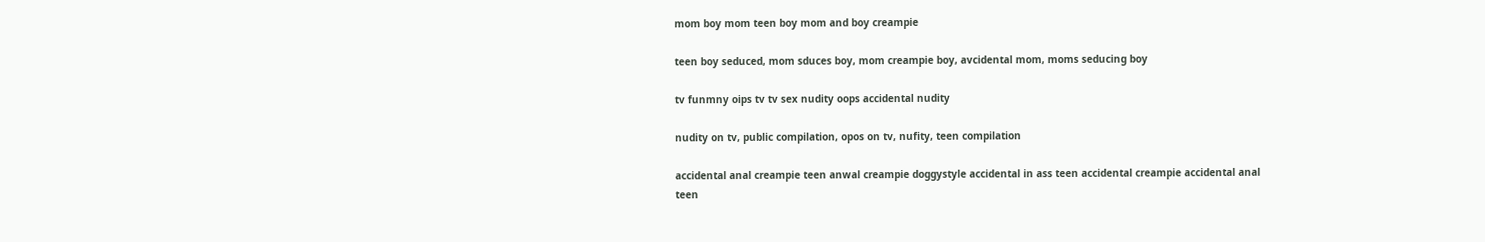mom boy mom teen boy mom and boy creampie

teen boy seduced, mom sduces boy, mom creampie boy, avcidental mom, moms seducing boy

tv funmny oips tv tv sex nudity oops accidental nudity

nudity on tv, public compilation, opos on tv, nufity, teen compilation

accidental anal creampie teen anwal creampie doggystyle accidental in ass teen accidental creampie accidental anal teen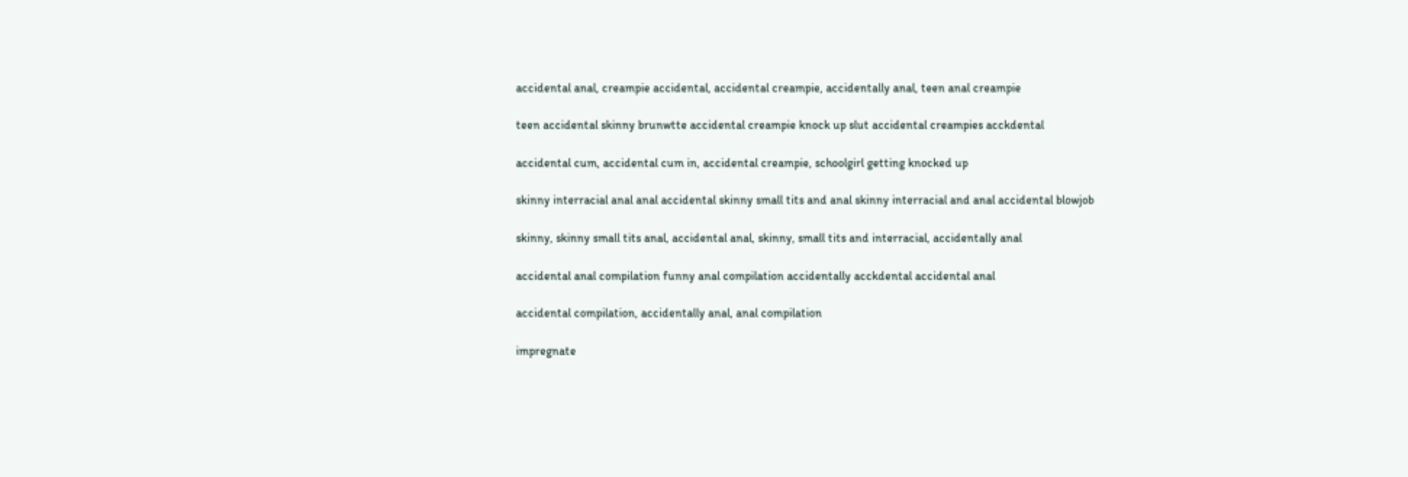accidental anal, creampie accidental, accidental creampie, accidentally anal, teen anal creampie

teen accidental skinny brunwtte accidental creampie knock up slut accidental creampies acckdental

accidental cum, accidental cum in, accidental creampie, schoolgirl getting knocked up

skinny interracial anal anal accidental skinny small tits and anal skinny interracial and anal accidental blowjob

skinny, skinny small tits anal, accidental anal, skinny, small tits and interracial, accidentally anal

accidental anal compilation funny anal compilation accidentally acckdental accidental anal

accidental compilation, accidentally anal, anal compilation

impregnate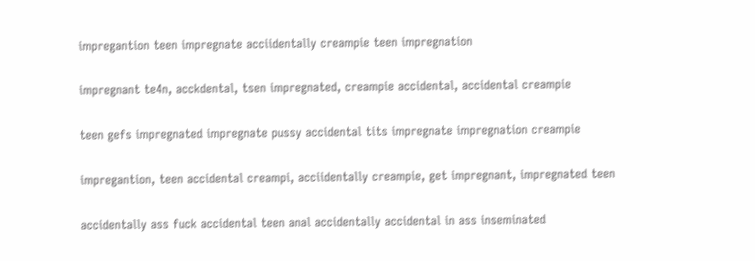impregantion teen impregnate acciidentally creampie teen impregnation

impregnant te4n, acckdental, tsen impregnated, creampie accidental, accidental creampie

teen gefs impregnated impregnate pussy accidental tits impregnate impregnation creampie

impregantion, teen accidental creampi, acciidentally creampie, get impregnant, impregnated teen

accidentally ass fuck accidental teen anal accidentally accidental in ass inseminated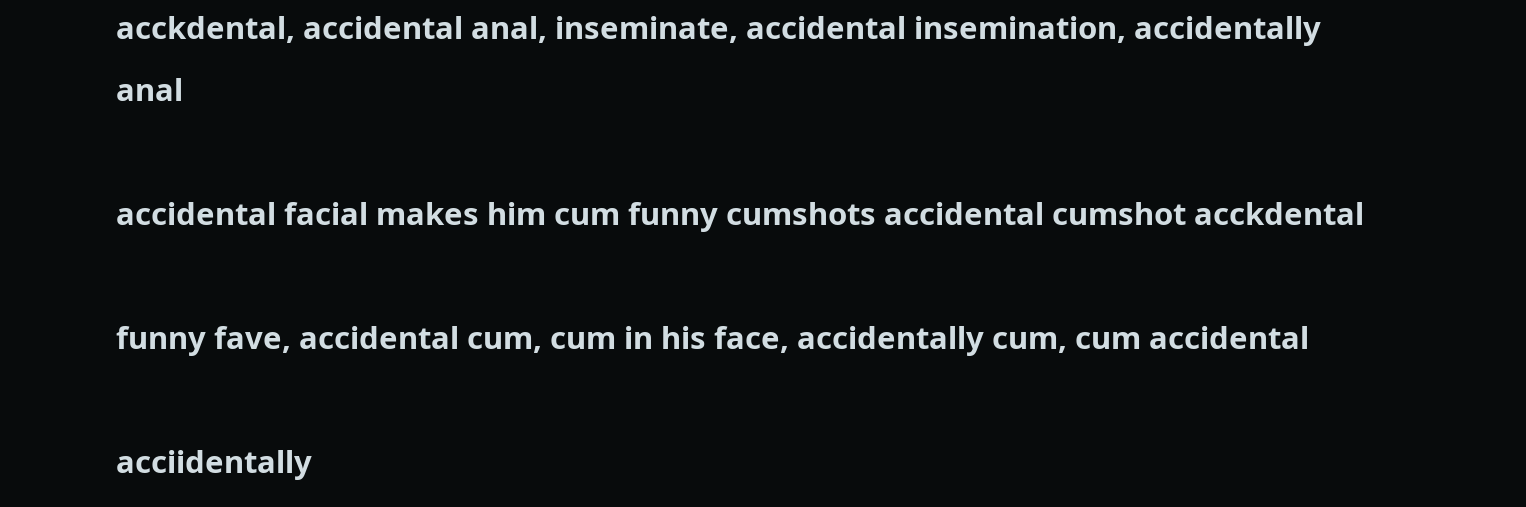acckdental, accidental anal, inseminate, accidental insemination, accidentally anal

accidental facial makes him cum funny cumshots accidental cumshot acckdental

funny fave, accidental cum, cum in his face, accidentally cum, cum accidental

acciidentally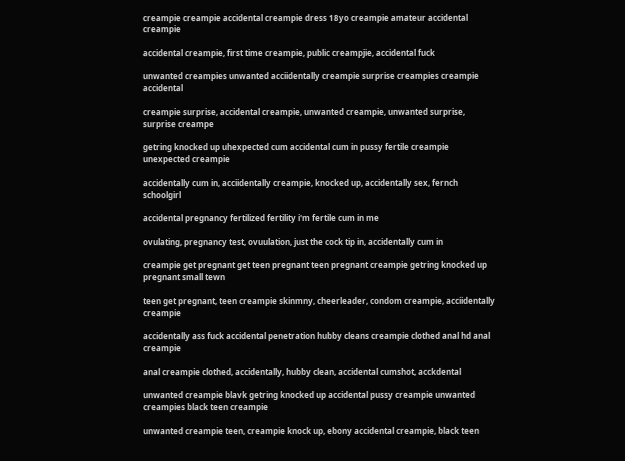creampie creampie accidental creampie dress 18yo creampie amateur accidental creampie

accidental creampie, first time creampie, public creampjie, accidental fuck

unwanted creampies unwanted acciidentally creampie surprise creampies creampie accidental

creampie surprise, accidental creampie, unwanted creampie, unwanted surprise, surprise creampe

getring knocked up uhexpected cum accidental cum in pussy fertile creampie unexpected creampie

accidentally cum in, acciidentally creampie, knocked up, accidentally sex, fernch schoolgirl

accidental pregnancy fertilized fertility i'm fertile cum in me

ovulating, pregnancy test, ovuulation, just the cock tip in, accidentally cum in

creampie get pregnant get teen pregnant teen pregnant creampie getring knocked up pregnant small tewn

teen get pregnant, teen creampie skinmny, cheerleader, condom creampie, acciidentally creampie

accidentally ass fuck accidental penetration hubby cleans creampie clothed anal hd anal creampie

anal creampie clothed, accidentally, hubby clean, accidental cumshot, acckdental

unwanted creampie blavk getring knocked up accidental pussy creampie unwanted creampies black teen creampie

unwanted creampie teen, creampie knock up, ebony accidental creampie, black teen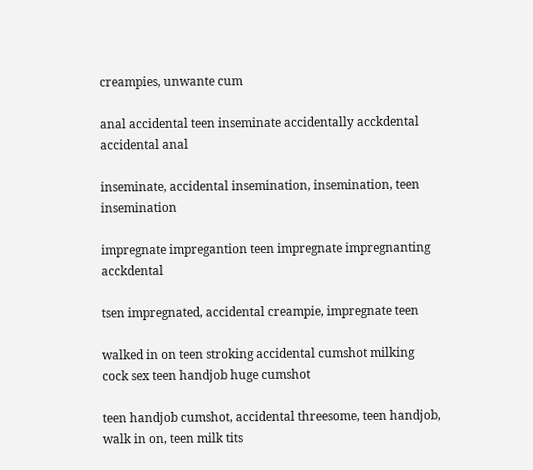creampies, unwante cum

anal accidental teen inseminate accidentally acckdental accidental anal

inseminate, accidental insemination, insemination, teen insemination

impregnate impregantion teen impregnate impregnanting acckdental

tsen impregnated, accidental creampie, impregnate teen

walked in on teen stroking accidental cumshot milking cock sex teen handjob huge cumshot

teen handjob cumshot, accidental threesome, teen handjob, walk in on, teen milk tits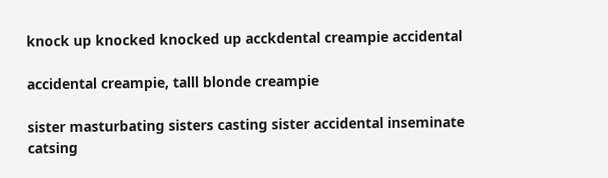knock up knocked knocked up acckdental creampie accidental

accidental creampie, talll blonde creampie

sister masturbating sisters casting sister accidental inseminate catsing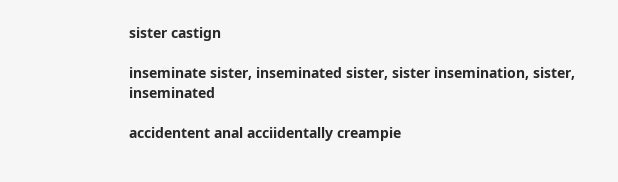sister castign

inseminate sister, inseminated sister, sister insemination, sister, inseminated

accidentent anal acciidentally creampie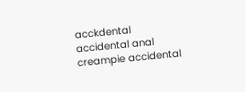acckdental accidental anal creampie accidental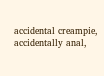accidental creampie, accidentally anal,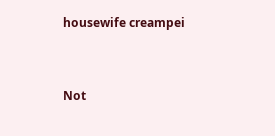housewife creampei


Not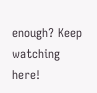enough? Keep watching here!